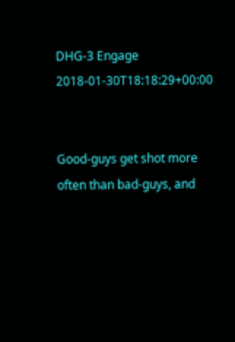DHG-3 Engage 2018-01-30T18:18:29+00:00


Good-guys get shot more often than bad-guys, and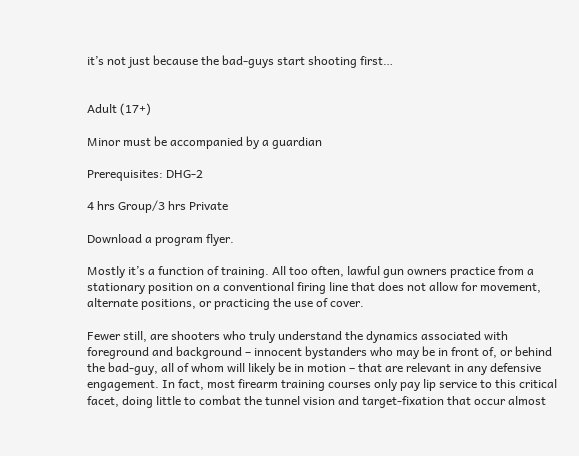it’s not just because the bad-guys start shooting first…


Adult (17+)

Minor must be accompanied by a guardian

Prerequisites: DHG-2

4 hrs Group/3 hrs Private

Download a program flyer.

Mostly it’s a function of training. All too often, lawful gun owners practice from a stationary position on a conventional firing line that does not allow for movement, alternate positions, or practicing the use of cover.

Fewer still, are shooters who truly understand the dynamics associated with foreground and background – innocent bystanders who may be in front of, or behind the bad-guy, all of whom will likely be in motion – that are relevant in any defensive engagement. In fact, most firearm training courses only pay lip service to this critical facet, doing little to combat the tunnel vision and target-fixation that occur almost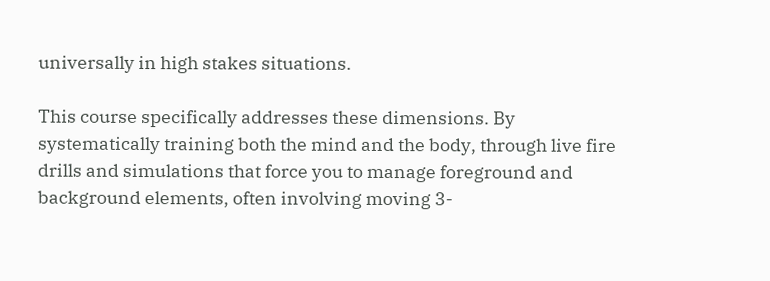universally in high stakes situations.

This course specifically addresses these dimensions. By systematically training both the mind and the body, through live fire drills and simulations that force you to manage foreground and background elements, often involving moving 3-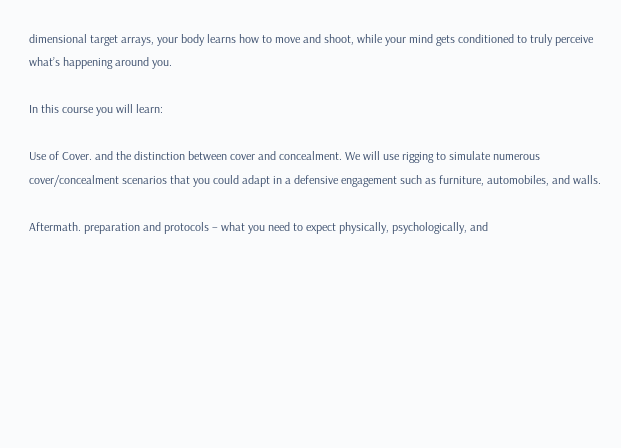dimensional target arrays, your body learns how to move and shoot, while your mind gets conditioned to truly perceive what’s happening around you.

In this course you will learn:

Use of Cover. and the distinction between cover and concealment. We will use rigging to simulate numerous cover/concealment scenarios that you could adapt in a defensive engagement such as furniture, automobiles, and walls.

Aftermath. preparation and protocols – what you need to expect physically, psychologically, and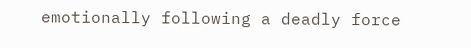emotionally following a deadly force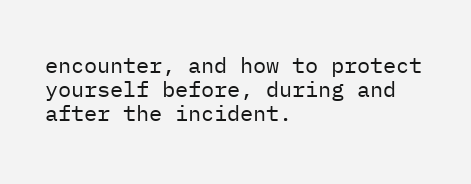encounter, and how to protect yourself before, during and after the incident.